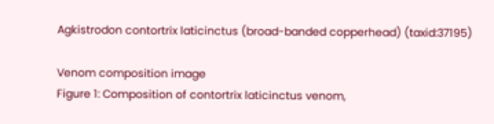Agkistrodon contortrix laticinctus (broad-banded copperhead) (taxid:37195)

Venom composition image
Figure 1: Composition of contortrix laticinctus venom,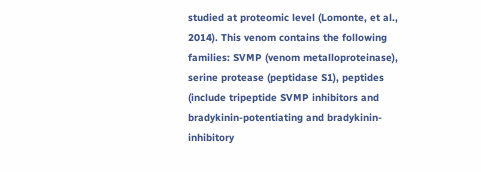studied at proteomic level (Lomonte, et al., 2014). This venom contains the following families: SVMP (venom metalloproteinase), serine protease (peptidase S1), peptides (include tripeptide SVMP inhibitors and bradykinin-potentiating and bradykinin-inhibitory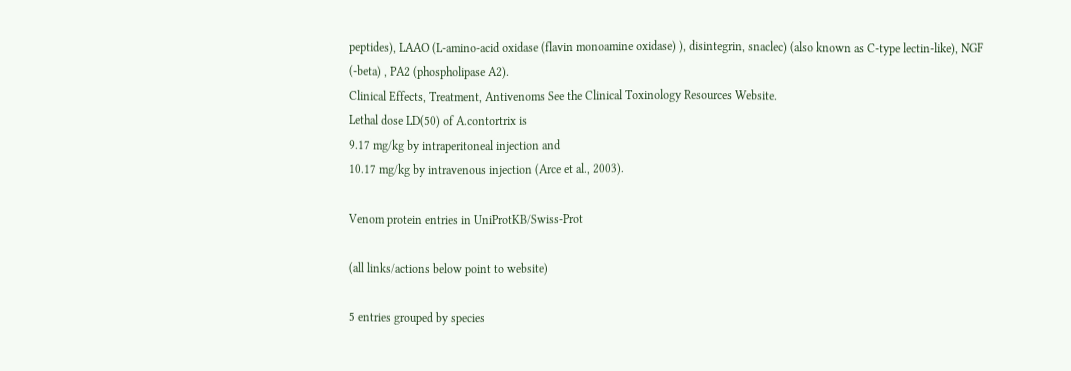peptides), LAAO (L-amino-acid oxidase (flavin monoamine oxidase) ), disintegrin, snaclec) (also known as C-type lectin-like), NGF (-beta) , PA2 (phospholipase A2).
Clinical Effects, Treatment, Antivenoms See the Clinical Toxinology Resources Website.
Lethal dose LD(50) of A.contortrix is
9.17 mg/kg by intraperitoneal injection and
10.17 mg/kg by intravenous injection (Arce et al., 2003).

Venom protein entries in UniProtKB/Swiss-Prot

(all links/actions below point to website)

5 entries grouped by species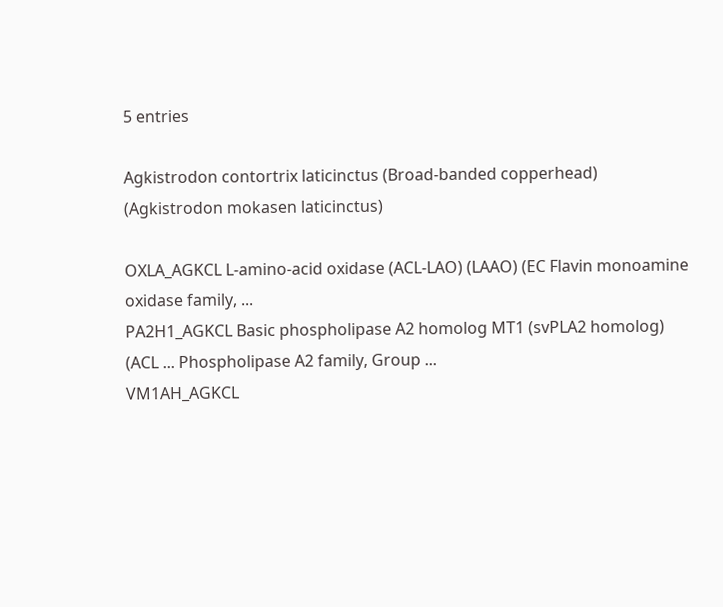5 entries

Agkistrodon contortrix laticinctus (Broad-banded copperhead) (Agkistrodon mokasen laticinctus)

OXLA_AGKCL L-amino-acid oxidase (ACL-LAO) (LAAO) (EC Flavin monoamine oxidase family, ...
PA2H1_AGKCL Basic phospholipase A2 homolog MT1 (svPLA2 homolog) (ACL ... Phospholipase A2 family, Group ...
VM1AH_AGKCL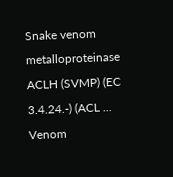Snake venom metalloproteinase ACLH (SVMP) (EC 3.4.24.-) (ACL ... Venom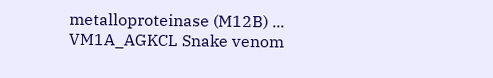metalloproteinase (M12B) ...
VM1A_AGKCL Snake venom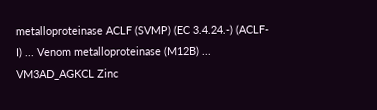metalloproteinase ACLF (SVMP) (EC 3.4.24.-) (ACLF-I) ... Venom metalloproteinase (M12B) ...
VM3AD_AGKCL Zinc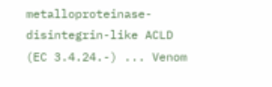metalloproteinase-disintegrin-like ACLD (EC 3.4.24.-) ... Venom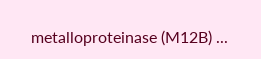metalloproteinase (M12B) ...